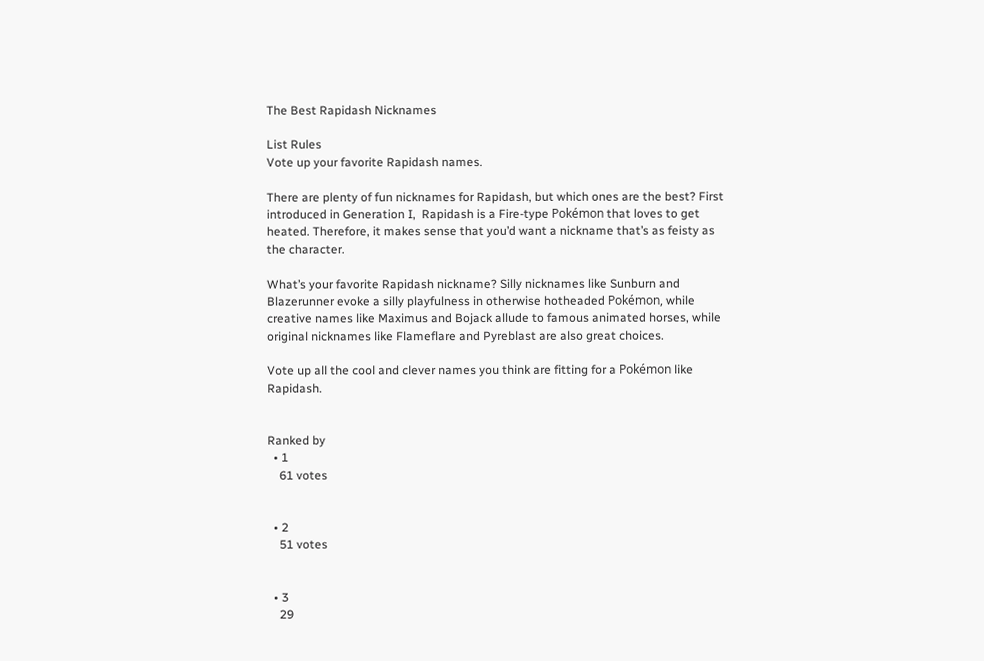The Best Rapidash Nicknames

List Rules
Vote up your favorite Rapidash names.

There are plenty of fun nicknames for Rapidash, but which ones are the best? First introduced in Generation I,  Rapidash is a Fire-type Pokémon that loves to get heated. Therefore, it makes sense that you’d want a nickname that’s as feisty as the character.

What’s your favorite Rapidash nickname? Silly nicknames like Sunburn and Blazerunner evoke a silly playfulness in otherwise hotheaded Pokémon, while creative names like Maximus and Bojack allude to famous animated horses, while original nicknames like Flameflare and Pyreblast are also great choices.

Vote up all the cool and clever names you think are fitting for a Pokémon like Rapidash.


Ranked by
  • 1
    61 votes


  • 2
    51 votes


  • 3
    29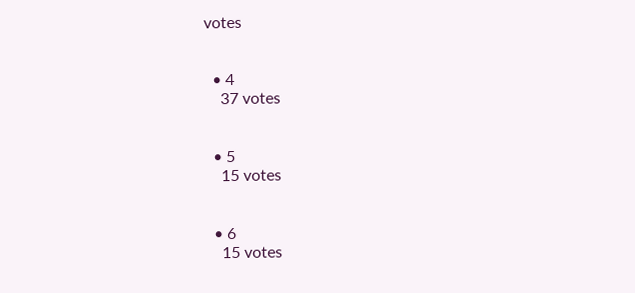votes


  • 4
    37 votes


  • 5
    15 votes


  • 6
    15 votes